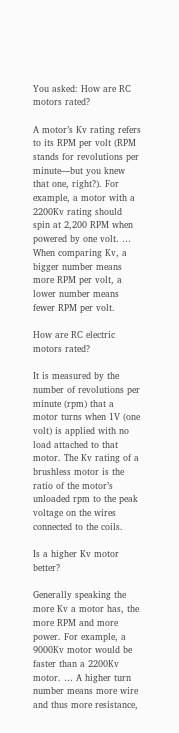You asked: How are RC motors rated?

A motor’s Kv rating refers to its RPM per volt (RPM stands for revolutions per minute—but you knew that one, right?). For example, a motor with a 2200Kv rating should spin at 2,200 RPM when powered by one volt. … When comparing Kv, a bigger number means more RPM per volt, a lower number means fewer RPM per volt.

How are RC electric motors rated?

It is measured by the number of revolutions per minute (rpm) that a motor turns when 1V (one volt) is applied with no load attached to that motor. The Kv rating of a brushless motor is the ratio of the motor’s unloaded rpm to the peak voltage on the wires connected to the coils.

Is a higher Kv motor better?

Generally speaking the more Kv a motor has, the more RPM and more power. For example, a 9000Kv motor would be faster than a 2200Kv motor. … A higher turn number means more wire and thus more resistance,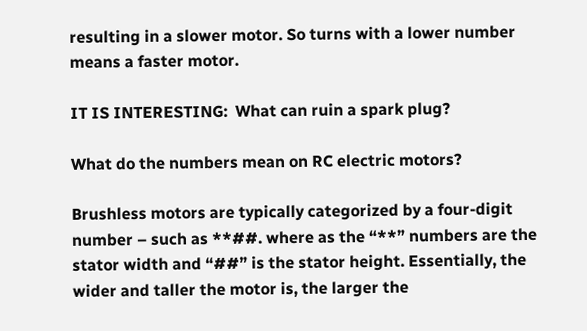resulting in a slower motor. So turns with a lower number means a faster motor.

IT IS INTERESTING:  What can ruin a spark plug?

What do the numbers mean on RC electric motors?

Brushless motors are typically categorized by a four-digit number – such as **##. where as the “**” numbers are the stator width and “##” is the stator height. Essentially, the wider and taller the motor is, the larger the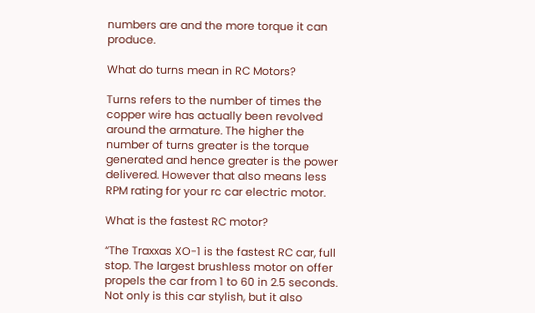numbers are and the more torque it can produce.

What do turns mean in RC Motors?

Turns refers to the number of times the copper wire has actually been revolved around the armature. The higher the number of turns greater is the torque generated and hence greater is the power delivered. However that also means less RPM rating for your rc car electric motor.

What is the fastest RC motor?

“The Traxxas XO-1 is the fastest RC car, full stop. The largest brushless motor on offer propels the car from 1 to 60 in 2.5 seconds. Not only is this car stylish, but it also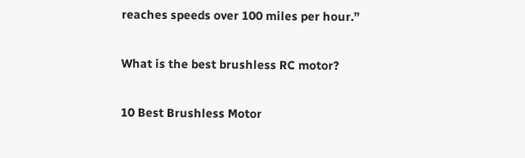reaches speeds over 100 miles per hour.”

What is the best brushless RC motor?

10 Best Brushless Motor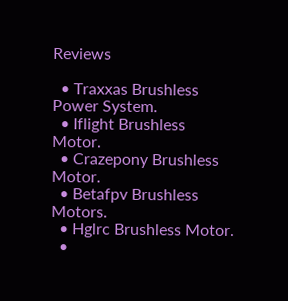Reviews

  • Traxxas Brushless Power System.
  • Iflight Brushless Motor.
  • Crazepony Brushless Motor.
  • Betafpv Brushless Motors.
  • Hglrc Brushless Motor.
  •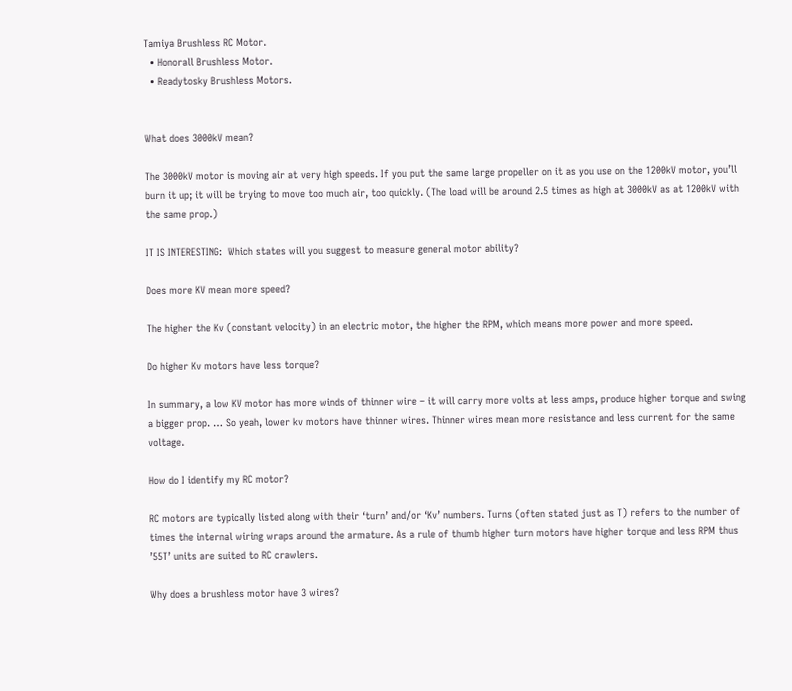Tamiya Brushless RC Motor.
  • Honorall Brushless Motor.
  • Readytosky Brushless Motors.


What does 3000kV mean?

The 3000kV motor is moving air at very high speeds. If you put the same large propeller on it as you use on the 1200kV motor, you’ll burn it up; it will be trying to move too much air, too quickly. (The load will be around 2.5 times as high at 3000kV as at 1200kV with the same prop.)

IT IS INTERESTING:  Which states will you suggest to measure general motor ability?

Does more KV mean more speed?

The higher the Kv (constant velocity) in an electric motor, the higher the RPM, which means more power and more speed.

Do higher Kv motors have less torque?

In summary, a low KV motor has more winds of thinner wire – it will carry more volts at less amps, produce higher torque and swing a bigger prop. … So yeah, lower kv motors have thinner wires. Thinner wires mean more resistance and less current for the same voltage.

How do I identify my RC motor?

RC motors are typically listed along with their ‘turn’ and/or ‘Kv’ numbers. Turns (often stated just as T) refers to the number of times the internal wiring wraps around the armature. As a rule of thumb higher turn motors have higher torque and less RPM thus ’55T’ units are suited to RC crawlers.

Why does a brushless motor have 3 wires?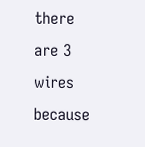there are 3 wires because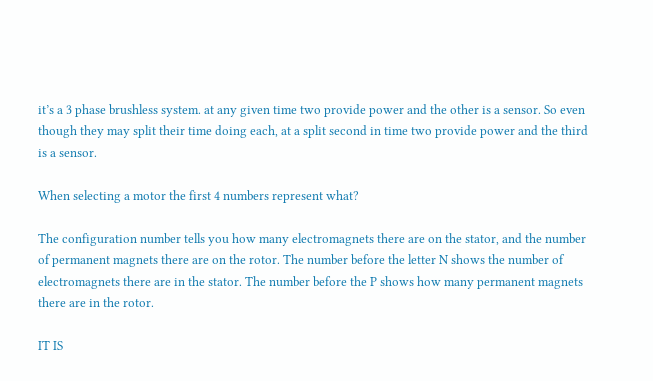it’s a 3 phase brushless system. at any given time two provide power and the other is a sensor. So even though they may split their time doing each, at a split second in time two provide power and the third is a sensor.

When selecting a motor the first 4 numbers represent what?

The configuration number tells you how many electromagnets there are on the stator, and the number of permanent magnets there are on the rotor. The number before the letter N shows the number of electromagnets there are in the stator. The number before the P shows how many permanent magnets there are in the rotor.

IT IS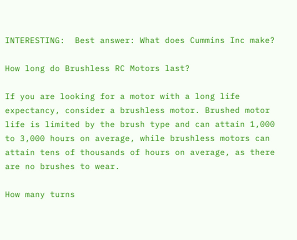INTERESTING:  Best answer: What does Cummins Inc make?

How long do Brushless RC Motors last?

If you are looking for a motor with a long life expectancy, consider a brushless motor. Brushed motor life is limited by the brush type and can attain 1,000 to 3,000 hours on average, while brushless motors can attain tens of thousands of hours on average, as there are no brushes to wear.

How many turns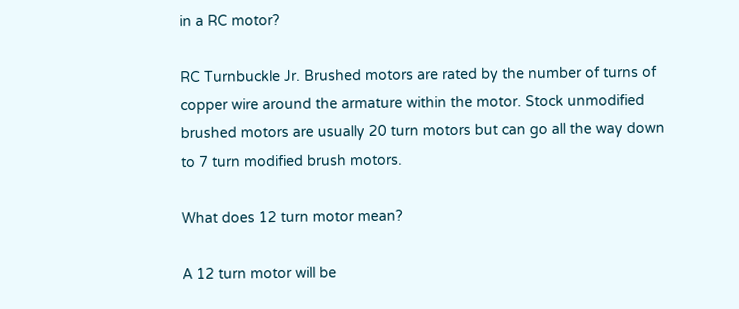in a RC motor?

RC Turnbuckle Jr. Brushed motors are rated by the number of turns of copper wire around the armature within the motor. Stock unmodified brushed motors are usually 20 turn motors but can go all the way down to 7 turn modified brush motors.

What does 12 turn motor mean?

A 12 turn motor will be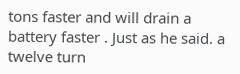tons faster and will drain a battery faster . Just as he said. a twelve turn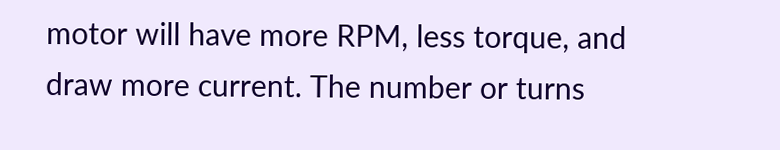motor will have more RPM, less torque, and draw more current. The number or turns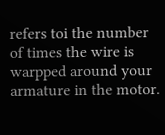refers toi the number of times the wire is warpped around your armature in the motor.